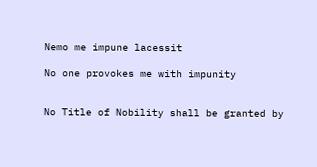Nemo me impune lacessit

No one provokes me with impunity


No Title of Nobility shall be granted by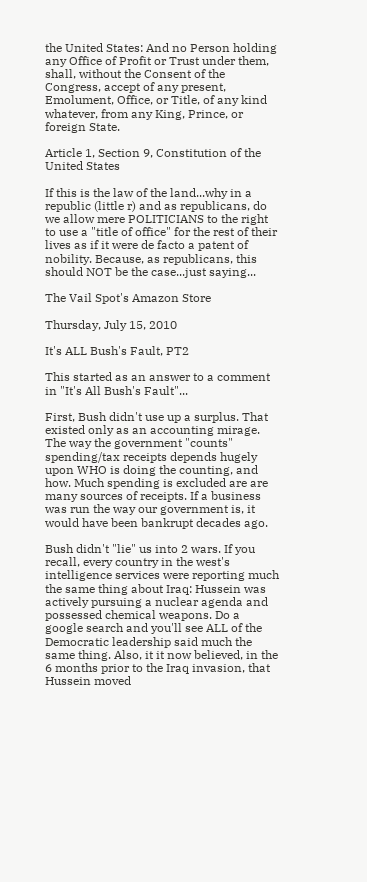the United States: And no Person holding any Office of Profit or Trust under them, shall, without the Consent of the Congress, accept of any present, Emolument, Office, or Title, of any kind whatever, from any King, Prince, or foreign State.

Article 1, Section 9, Constitution of the United States

If this is the law of the land...why in a republic (little r) and as republicans, do we allow mere POLITICIANS to the right to use a "title of office" for the rest of their lives as if it were de facto a patent of nobility. Because, as republicans, this should NOT be the case...just saying...

The Vail Spot's Amazon Store

Thursday, July 15, 2010

It's ALL Bush's Fault, PT2

This started as an answer to a comment in "It's All Bush's Fault"...

First, Bush didn't use up a surplus. That existed only as an accounting mirage. The way the government "counts" spending/tax receipts depends hugely upon WHO is doing the counting, and how. Much spending is excluded are are many sources of receipts. If a business was run the way our government is, it would have been bankrupt decades ago.

Bush didn't "lie" us into 2 wars. If you recall, every country in the west's intelligence services were reporting much the same thing about Iraq: Hussein was actively pursuing a nuclear agenda and possessed chemical weapons. Do a google search and you'll see ALL of the Democratic leadership said much the same thing. Also, it it now believed, in the 6 months prior to the Iraq invasion, that Hussein moved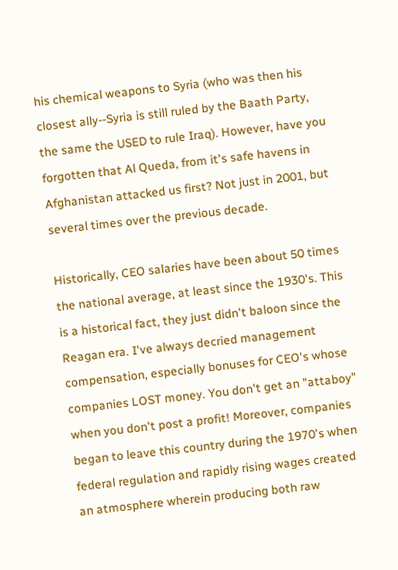his chemical weapons to Syria (who was then his closest ally--Syria is still ruled by the Baath Party, the same the USED to rule Iraq). However, have you forgotten that Al Queda, from it's safe havens in Afghanistan attacked us first? Not just in 2001, but several times over the previous decade.

Historically, CEO salaries have been about 50 times the national average, at least since the 1930's. This is a historical fact, they just didn't baloon since the Reagan era. I've always decried management compensation, especially bonuses for CEO's whose companies LOST money. You don't get an "attaboy" when you don't post a profit! Moreover, companies began to leave this country during the 1970's when federal regulation and rapidly rising wages created an atmosphere wherein producing both raw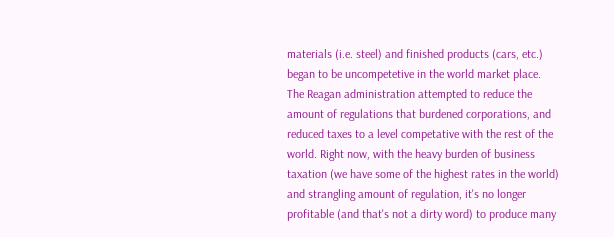materials (i.e. steel) and finished products (cars, etc.) began to be uncompetetive in the world market place. The Reagan administration attempted to reduce the amount of regulations that burdened corporations, and reduced taxes to a level competative with the rest of the world. Right now, with the heavy burden of business taxation (we have some of the highest rates in the world) and strangling amount of regulation, it's no longer profitable (and that's not a dirty word) to produce many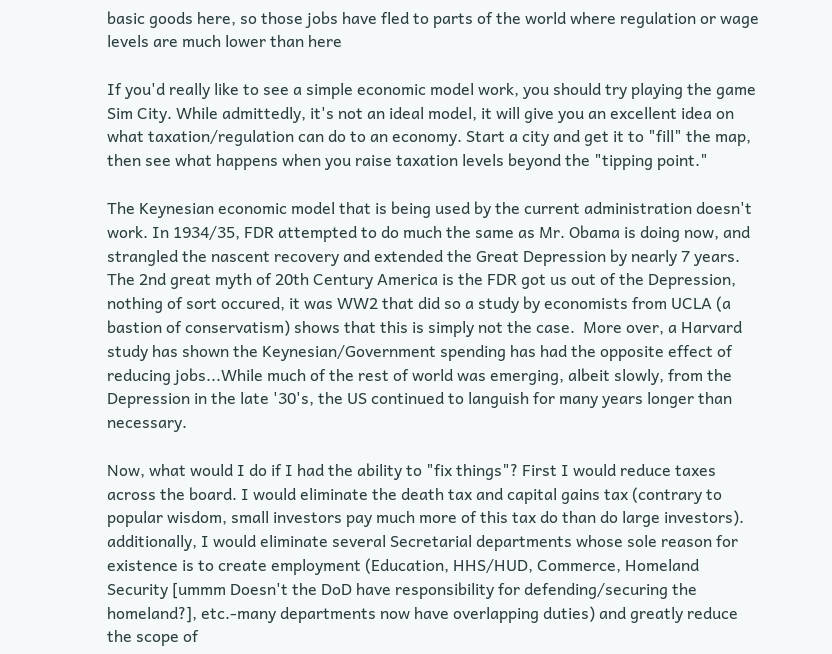basic goods here, so those jobs have fled to parts of the world where regulation or wage levels are much lower than here

If you'd really like to see a simple economic model work, you should try playing the game Sim City. While admittedly, it's not an ideal model, it will give you an excellent idea on what taxation/regulation can do to an economy. Start a city and get it to "fill" the map, then see what happens when you raise taxation levels beyond the "tipping point."

The Keynesian economic model that is being used by the current administration doesn't work. In 1934/35, FDR attempted to do much the same as Mr. Obama is doing now, and strangled the nascent recovery and extended the Great Depression by nearly 7 years. The 2nd great myth of 20th Century America is the FDR got us out of the Depression, nothing of sort occured, it was WW2 that did so a study by economists from UCLA (a bastion of conservatism) shows that this is simply not the case.  More over, a Harvard study has shown the Keynesian/Government spending has had the opposite effect of reducing jobs...While much of the rest of world was emerging, albeit slowly, from the Depression in the late '30's, the US continued to languish for many years longer than necessary.

Now, what would I do if I had the ability to "fix things"? First I would reduce taxes across the board. I would eliminate the death tax and capital gains tax (contrary to popular wisdom, small investors pay much more of this tax do than do large investors). additionally, I would eliminate several Secretarial departments whose sole reason for existence is to create employment (Education, HHS/HUD, Commerce, Homeland Security [ummm Doesn't the DoD have responsibility for defending/securing the homeland?], etc.-many departments now have overlapping duties) and greatly reduce the scope of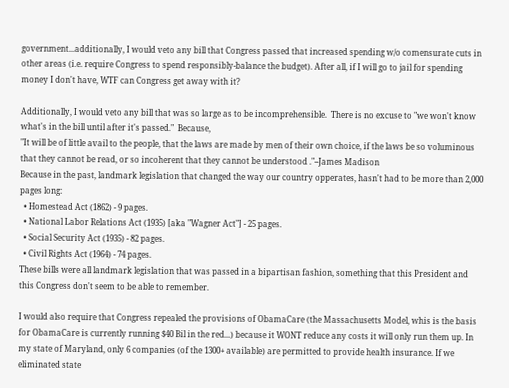government...additionally, I would veto any bill that Congress passed that increased spending w/o comensurate cuts in other areas (i.e. require Congress to spend responsibly-balance the budget). After all, if I will go to jail for spending money I don't have, WTF can Congress get away with it?

Additionally, I would veto any bill that was so large as to be incomprehensible.  There is no excuse to "we won't know what's in the bill until after it's passed."  Because,
"It will be of little avail to the people, that the laws are made by men of their own choice, if the laws be so voluminous that they cannot be read, or so incoherent that they cannot be understood ."--James Madison
Because in the past, landmark legislation that changed the way our country opperates, hasn't had to be more than 2,000 pages long:
  • Homestead Act (1862) - 9 pages.
  • National Labor Relations Act (1935) [aka "Wagner Act"] - 25 pages.
  • Social Security Act (1935) - 82 pages.
  • Civil Rights Act (1964) - 74 pages.
These bills were all landmark legislation that was passed in a bipartisan fashion, something that this President and this Congress don't seem to be able to remember.

I would also require that Congress repealed the provisions of ObamaCare (the Massachusetts Model, whis is the basis for ObamaCare is currently running $40 Bil in the red...) because it WONT reduce any costs it will only run them up. In my state of Maryland, only 6 companies (of the 1300+ available) are permitted to provide health insurance. If we eliminated state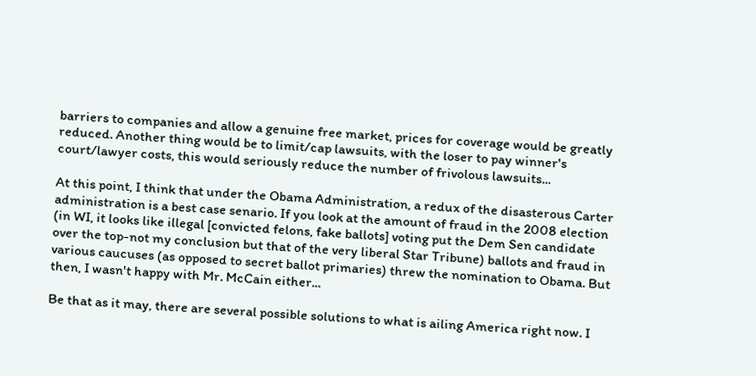barriers to companies and allow a genuine free market, prices for coverage would be greatly reduced. Another thing would be to limit/cap lawsuits, with the loser to pay winner's court/lawyer costs, this would seriously reduce the number of frivolous lawsuits...

At this point, I think that under the Obama Administration, a redux of the disasterous Carter administration is a best case senario. If you look at the amount of fraud in the 2008 election (in WI, it looks like illegal [convicted felons, fake ballots] voting put the Dem Sen candidate over the top-not my conclusion but that of the very liberal Star Tribune) ballots and fraud in various caucuses (as opposed to secret ballot primaries) threw the nomination to Obama. But then, I wasn't happy with Mr. McCain either...

Be that as it may, there are several possible solutions to what is ailing America right now. I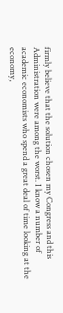firmly believe that the solution chosen my Congress and this Administration were among the worst. I know a number of academic economists who spend a great deal of time looking at the economy,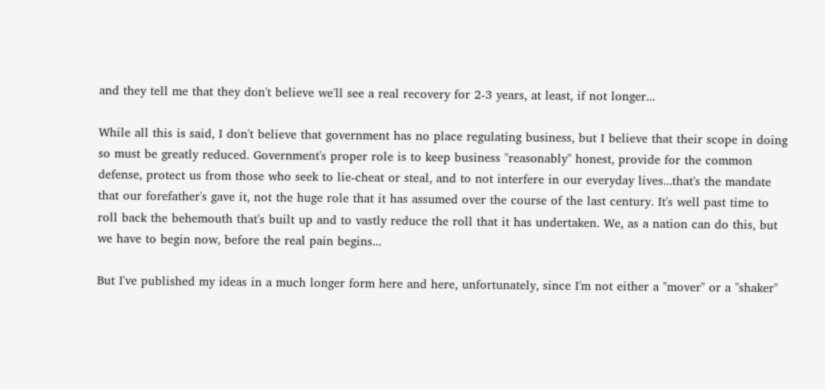and they tell me that they don't believe we'll see a real recovery for 2-3 years, at least, if not longer...

While all this is said, I don't believe that government has no place regulating business, but I believe that their scope in doing so must be greatly reduced. Government's proper role is to keep business "reasonably" honest, provide for the common defense, protect us from those who seek to lie-cheat or steal, and to not interfere in our everyday lives...that's the mandate that our forefather's gave it, not the huge role that it has assumed over the course of the last century. It's well past time to roll back the behemouth that's built up and to vastly reduce the roll that it has undertaken. We, as a nation can do this, but we have to begin now, before the real pain begins...

But I've published my ideas in a much longer form here and here, unfortunately, since I'm not either a "mover" or a "shaker"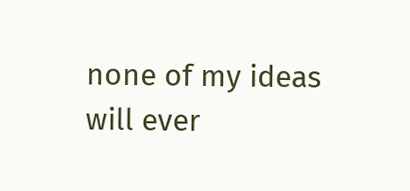none of my ideas will ever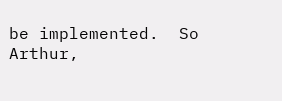be implemented.  So Arthur,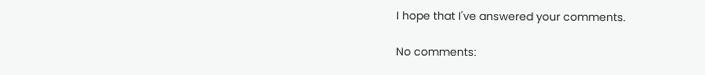I hope that I've answered your comments.

No comments: